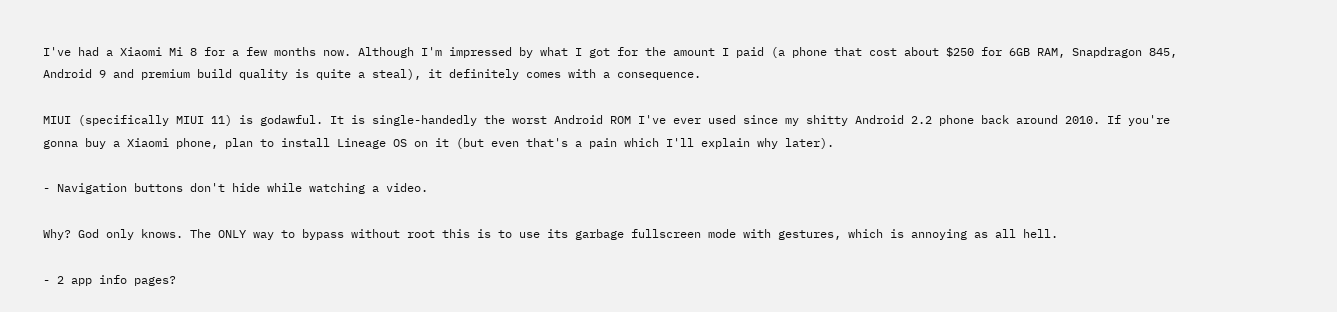I've had a Xiaomi Mi 8 for a few months now. Although I'm impressed by what I got for the amount I paid (a phone that cost about $250 for 6GB RAM, Snapdragon 845, Android 9 and premium build quality is quite a steal), it definitely comes with a consequence.

MIUI (specifically MIUI 11) is godawful. It is single-handedly the worst Android ROM I've ever used since my shitty Android 2.2 phone back around 2010. If you're gonna buy a Xiaomi phone, plan to install Lineage OS on it (but even that's a pain which I'll explain why later).

- Navigation buttons don't hide while watching a video.

Why? God only knows. The ONLY way to bypass without root this is to use its garbage fullscreen mode with gestures, which is annoying as all hell.

- 2 app info pages?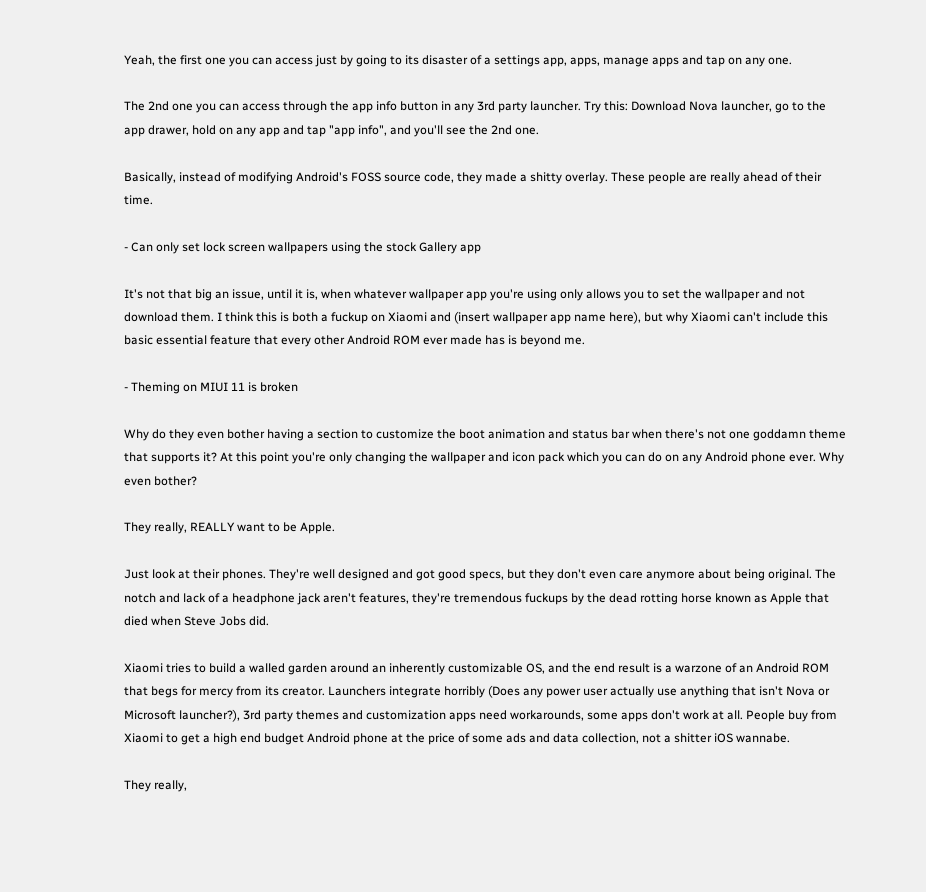Yeah, the first one you can access just by going to its disaster of a settings app, apps, manage apps and tap on any one.

The 2nd one you can access through the app info button in any 3rd party launcher. Try this: Download Nova launcher, go to the app drawer, hold on any app and tap "app info", and you'll see the 2nd one.

Basically, instead of modifying Android's FOSS source code, they made a shitty overlay. These people are really ahead of their time.

- Can only set lock screen wallpapers using the stock Gallery app

It's not that big an issue, until it is, when whatever wallpaper app you're using only allows you to set the wallpaper and not download them. I think this is both a fuckup on Xiaomi and (insert wallpaper app name here), but why Xiaomi can't include this basic essential feature that every other Android ROM ever made has is beyond me.

- Theming on MIUI 11 is broken

Why do they even bother having a section to customize the boot animation and status bar when there's not one goddamn theme that supports it? At this point you're only changing the wallpaper and icon pack which you can do on any Android phone ever. Why even bother?

They really, REALLY want to be Apple.

Just look at their phones. They're well designed and got good specs, but they don't even care anymore about being original. The notch and lack of a headphone jack aren't features, they're tremendous fuckups by the dead rotting horse known as Apple that died when Steve Jobs did.

Xiaomi tries to build a walled garden around an inherently customizable OS, and the end result is a warzone of an Android ROM that begs for mercy from its creator. Launchers integrate horribly (Does any power user actually use anything that isn't Nova or Microsoft launcher?), 3rd party themes and customization apps need workarounds, some apps don't work at all. People buy from Xiaomi to get a high end budget Android phone at the price of some ads and data collection, not a shitter iOS wannabe.

They really,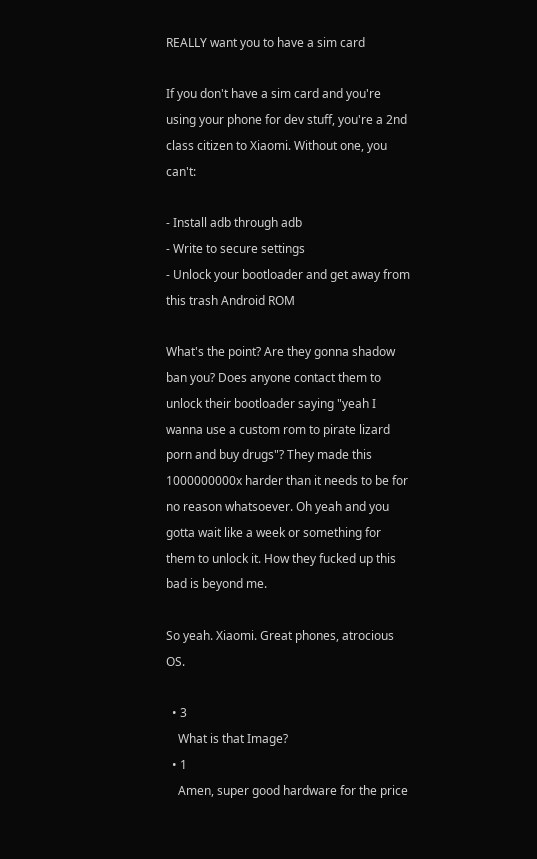REALLY want you to have a sim card

If you don't have a sim card and you're using your phone for dev stuff, you're a 2nd class citizen to Xiaomi. Without one, you can't:

- Install adb through adb
- Write to secure settings
- Unlock your bootloader and get away from this trash Android ROM

What's the point? Are they gonna shadow ban you? Does anyone contact them to unlock their bootloader saying "yeah I wanna use a custom rom to pirate lizard porn and buy drugs"? They made this 1000000000x harder than it needs to be for no reason whatsoever. Oh yeah and you gotta wait like a week or something for them to unlock it. How they fucked up this bad is beyond me.

So yeah. Xiaomi. Great phones, atrocious OS.

  • 3
    What is that Image?
  • 1
    Amen, super good hardware for the price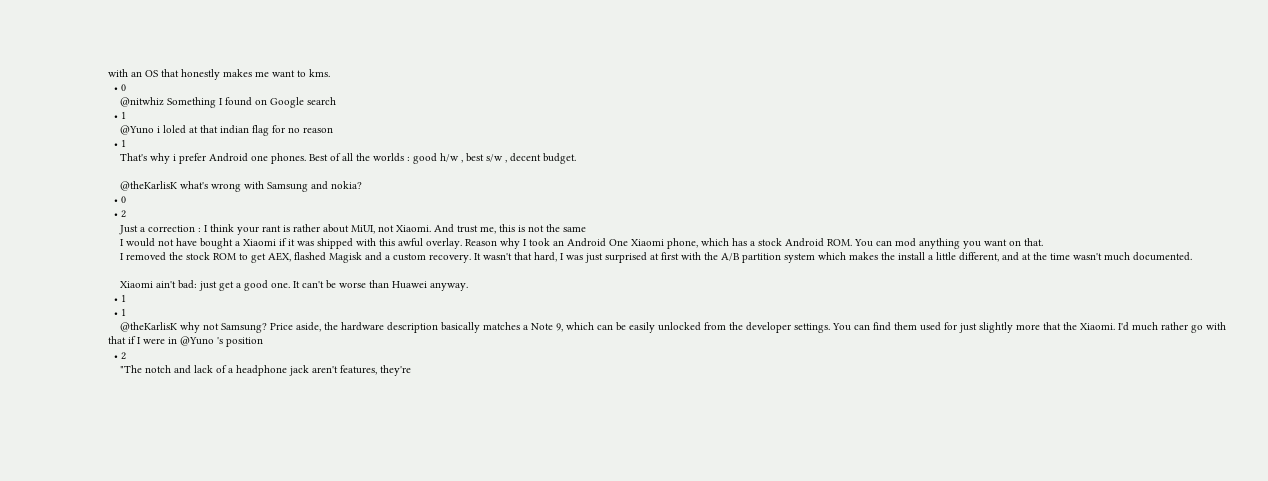with an OS that honestly makes me want to kms.
  • 0
    @nitwhiz Something I found on Google search
  • 1
    @Yuno i loled at that indian flag for no reason
  • 1
    That's why i prefer Android one phones. Best of all the worlds : good h/w , best s/w , decent budget.

    @theKarlisK what's wrong with Samsung and nokia?
  • 0
  • 2
    Just a correction : I think your rant is rather about MiUI, not Xiaomi. And trust me, this is not the same
    I would not have bought a Xiaomi if it was shipped with this awful overlay. Reason why I took an Android One Xiaomi phone, which has a stock Android ROM. You can mod anything you want on that.
    I removed the stock ROM to get AEX, flashed Magisk and a custom recovery. It wasn't that hard, I was just surprised at first with the A/B partition system which makes the install a little different, and at the time wasn't much documented.

    Xiaomi ain't bad: just get a good one. It can't be worse than Huawei anyway.
  • 1
  • 1
    @theKarlisK why not Samsung? Price aside, the hardware description basically matches a Note 9, which can be easily unlocked from the developer settings. You can find them used for just slightly more that the Xiaomi. I'd much rather go with that if I were in @Yuno 's position
  • 2
    "The notch and lack of a headphone jack aren't features, they're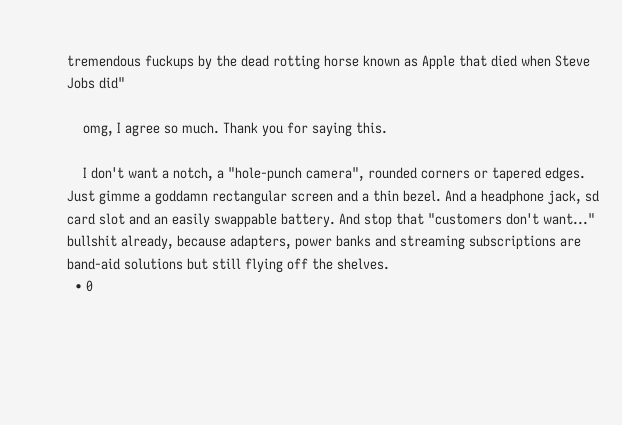tremendous fuckups by the dead rotting horse known as Apple that died when Steve Jobs did"

    omg, I agree so much. Thank you for saying this.

    I don't want a notch, a "hole-punch camera", rounded corners or tapered edges. Just gimme a goddamn rectangular screen and a thin bezel. And a headphone jack, sd card slot and an easily swappable battery. And stop that "customers don't want..." bullshit already, because adapters, power banks and streaming subscriptions are band-aid solutions but still flying off the shelves.
  • 0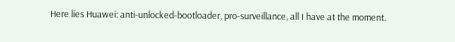Here lies Huawei: anti-unlocked-bootloader, pro-surveillance, all I have at the moment.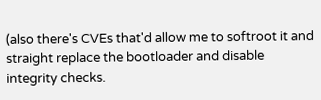(also there's CVEs that'd allow me to softroot it and straight replace the bootloader and disable integrity checks.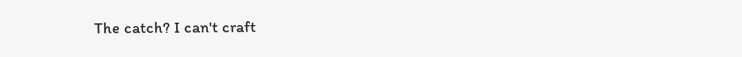The catch? I can't craft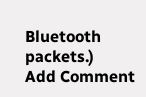Bluetooth packets.)
Add Comment